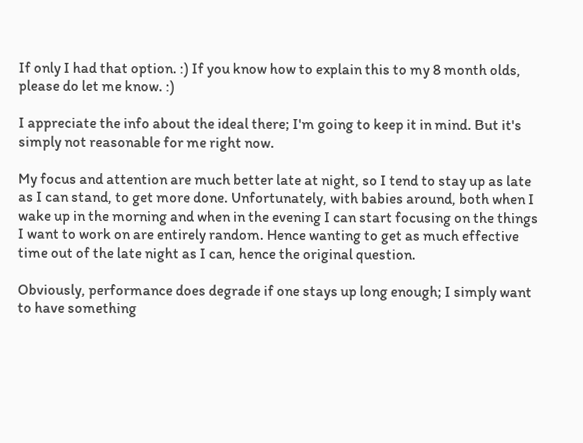If only I had that option. :) If you know how to explain this to my 8 month olds, please do let me know. :)

I appreciate the info about the ideal there; I'm going to keep it in mind. But it's simply not reasonable for me right now.

My focus and attention are much better late at night, so I tend to stay up as late as I can stand, to get more done. Unfortunately, with babies around, both when I wake up in the morning and when in the evening I can start focusing on the things I want to work on are entirely random. Hence wanting to get as much effective time out of the late night as I can, hence the original question.

Obviously, performance does degrade if one stays up long enough; I simply want to have something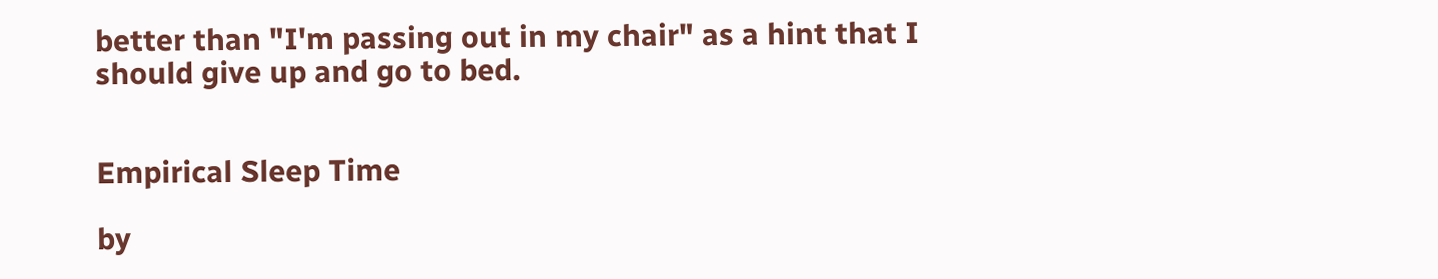better than "I'm passing out in my chair" as a hint that I should give up and go to bed.


Empirical Sleep Time

by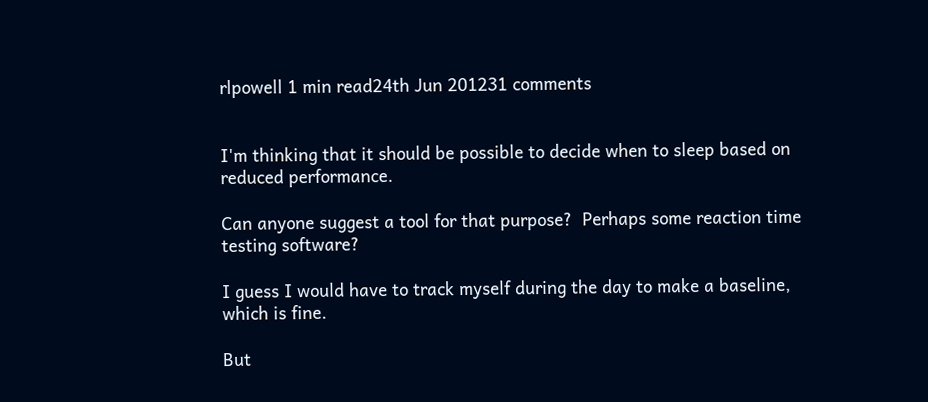rlpowell 1 min read24th Jun 201231 comments


I'm thinking that it should be possible to decide when to sleep based on reduced performance.

Can anyone suggest a tool for that purpose?  Perhaps some reaction time testing software?

I guess I would have to track myself during the day to make a baseline, which is fine.

But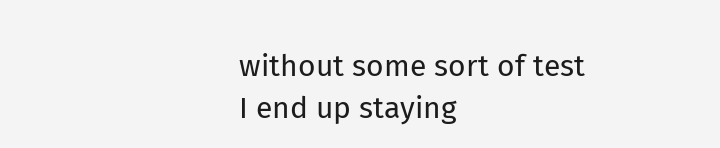without some sort of test I end up staying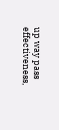up way pass effectiveness,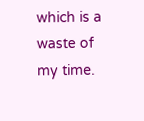which is a waste of my time.